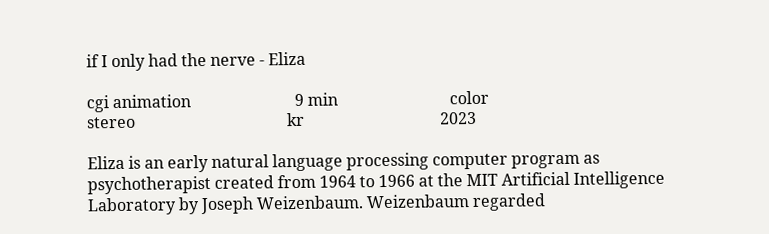if I only had the nerve - Eliza

cgi animation                          9 min                            color
stereo                                      kr                                  2023

Eliza is an early natural language processing computer program as psychotherapist created from 1964 to 1966 at the MIT Artificial Intelligence Laboratory by Joseph Weizenbaum. Weizenbaum regarded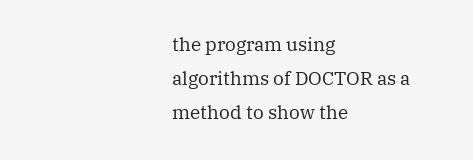the program using algorithms of DOCTOR as a method to show the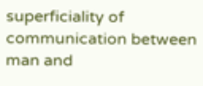superficiality of communication between man and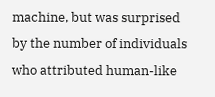machine, but was surprised by the number of individuals who attributed human-like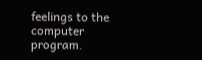feelings to the computer program.